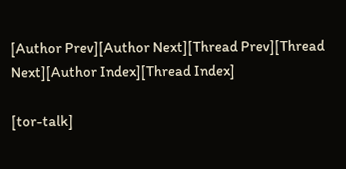[Author Prev][Author Next][Thread Prev][Thread Next][Author Index][Thread Index]

[tor-talk]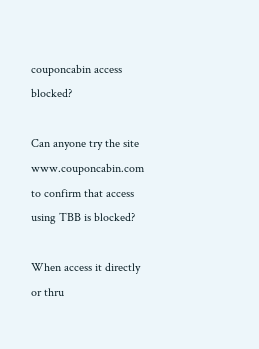couponcabin access blocked?

Can anyone try the site www.couponcabin.com to confirm that access using TBB is blocked?

When access it directly or thru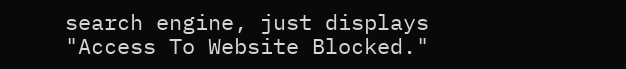search engine, just displays "Access To Website Blocked."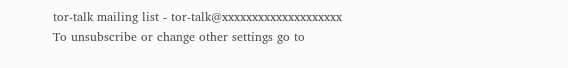tor-talk mailing list - tor-talk@xxxxxxxxxxxxxxxxxxxx
To unsubscribe or change other settings go to